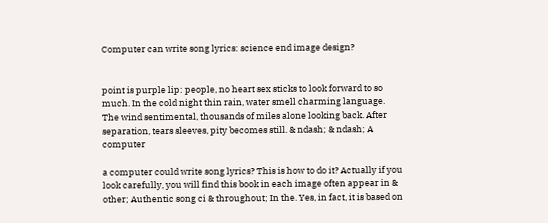Computer can write song lyrics: science end image design?


point is purple lip: people, no heart sex sticks to look forward to so much. In the cold night thin rain, water smell charming language. The wind sentimental, thousands of miles alone looking back. After separation, tears sleeves, pity becomes still. & ndash; & ndash; A computer

a computer could write song lyrics? This is how to do it? Actually if you look carefully, you will find this book in each image often appear in & other; Authentic song ci & throughout; In the. Yes, in fact, it is based on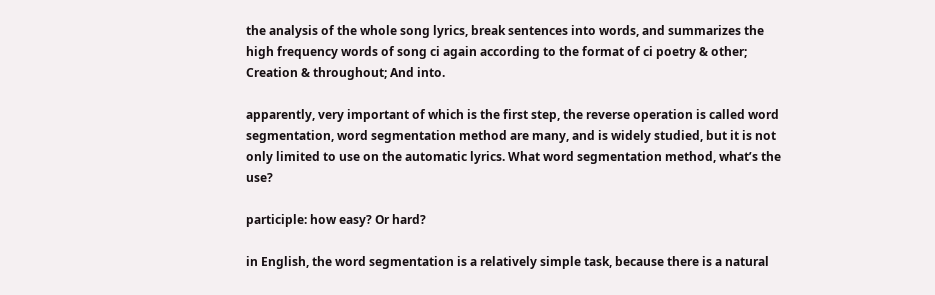the analysis of the whole song lyrics, break sentences into words, and summarizes the high frequency words of song ci again according to the format of ci poetry & other; Creation & throughout; And into.

apparently, very important of which is the first step, the reverse operation is called word segmentation, word segmentation method are many, and is widely studied, but it is not only limited to use on the automatic lyrics. What word segmentation method, what’s the use?

participle: how easy? Or hard?

in English, the word segmentation is a relatively simple task, because there is a natural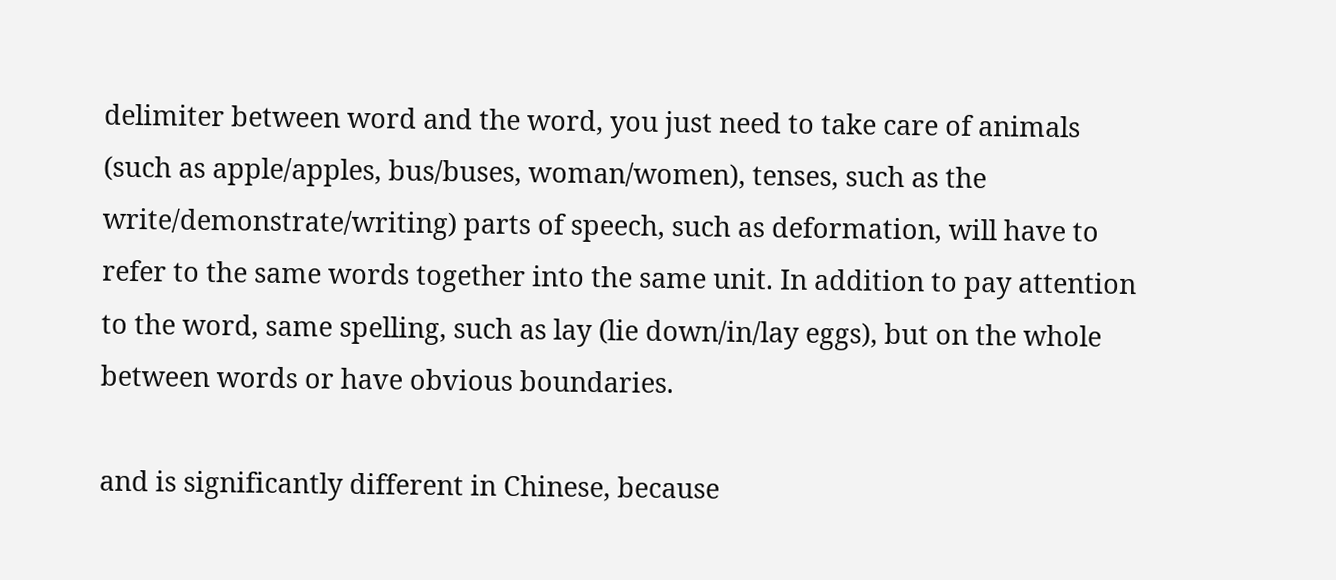delimiter between word and the word, you just need to take care of animals (such as apple/apples, bus/buses, woman/women), tenses, such as the write/demonstrate/writing) parts of speech, such as deformation, will have to refer to the same words together into the same unit. In addition to pay attention to the word, same spelling, such as lay (lie down/in/lay eggs), but on the whole between words or have obvious boundaries.

and is significantly different in Chinese, because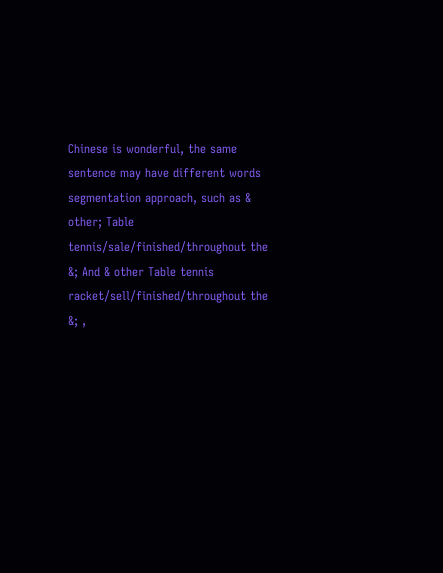Chinese is wonderful, the same sentence may have different words segmentation approach, such as & other; Table tennis/sale/finished/throughout the &; And & other Table tennis racket/sell/finished/throughout the &; ,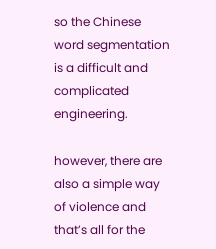so the Chinese word segmentation is a difficult and complicated engineering.

however, there are also a simple way of violence and that’s all for the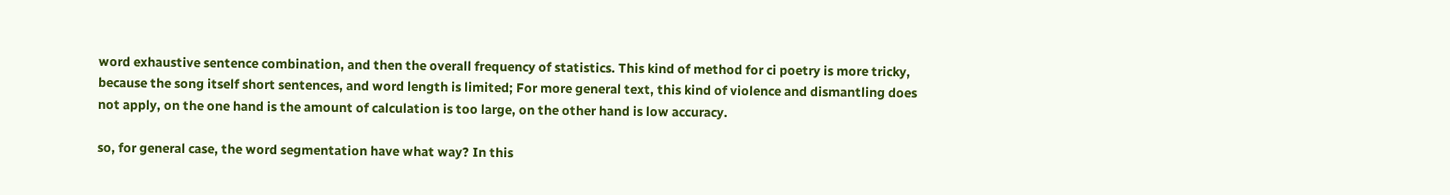word exhaustive sentence combination, and then the overall frequency of statistics. This kind of method for ci poetry is more tricky, because the song itself short sentences, and word length is limited; For more general text, this kind of violence and dismantling does not apply, on the one hand is the amount of calculation is too large, on the other hand is low accuracy.

so, for general case, the word segmentation have what way? In this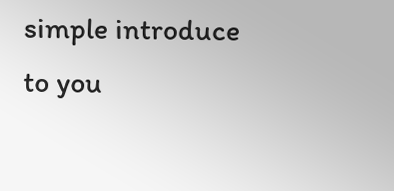simple introduce to you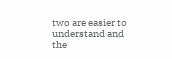two are easier to understand and the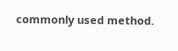commonly used method.